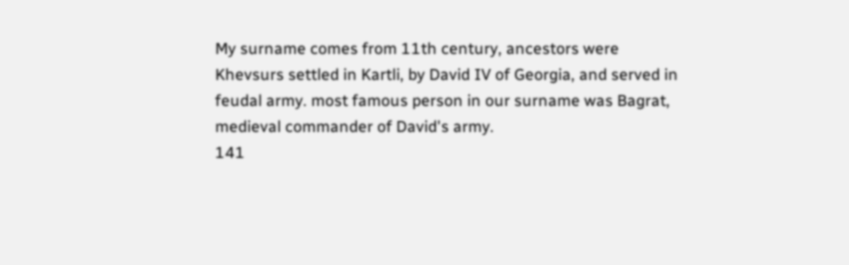My surname comes from 11th century, ancestors were Khevsurs settled in Kartli, by David IV of Georgia, and served in feudal army. most famous person in our surname was Bagrat, medieval commander of David's army.
141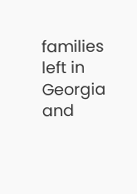families left in Georgia and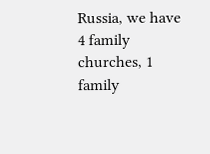Russia, we have 4 family churches, 1 family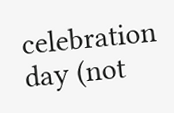celebration day (not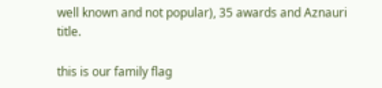well known and not popular), 35 awards and Aznauri title.

this is our family flag